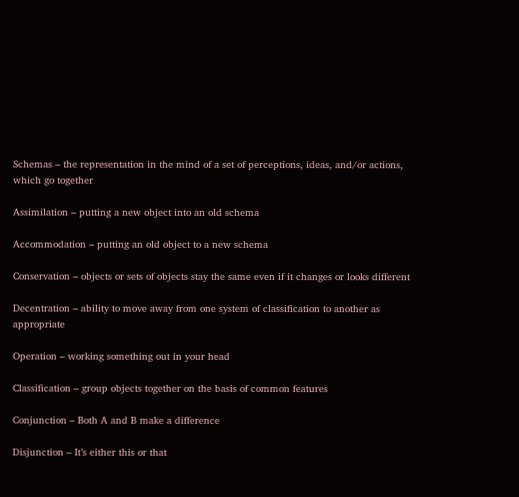Schemas – the representation in the mind of a set of perceptions, ideas, and/or actions, which go together

Assimilation – putting a new object into an old schema

Accommodation – putting an old object to a new schema

Conservation – objects or sets of objects stay the same even if it changes or looks different

Decentration – ability to move away from one system of classification to another as appropriate

Operation – working something out in your head

Classification – group objects together on the basis of common features

Conjunction – Both A and B make a difference

Disjunction – It’s either this or that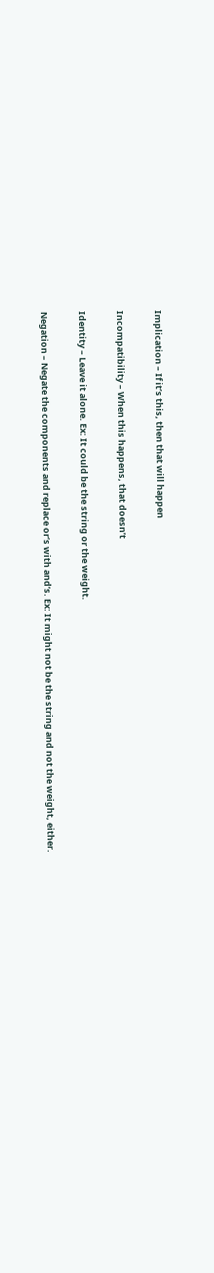Implication – If it’s this, then that will happen

Incompatibility – When this happens, that doesn’t

Identity – Leave it alone. Ex: It could be the string or the weight.

Negation – Negate the components and replace or’s with and’s. Ex: It might not be the string and not the weight, either.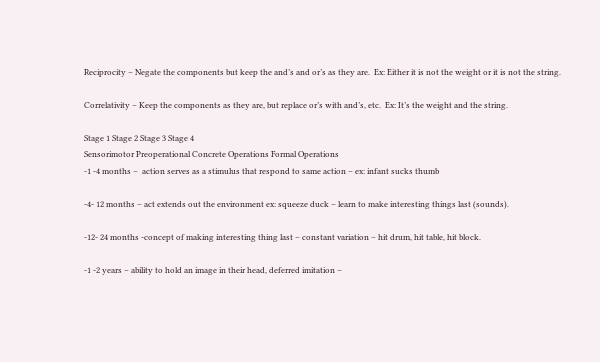Reciprocity – Negate the components but keep the and’s and or’s as they are.  Ex: Either it is not the weight or it is not the string.

Correlativity – Keep the components as they are, but replace or’s with and’s, etc.  Ex: It’s the weight and the string.

Stage 1 Stage 2 Stage 3 Stage 4
Sensorimotor Preoperational Concrete Operations Formal Operations
-1 -4 months –  action serves as a stimulus that respond to same action – ex: infant sucks thumb

-4- 12 months – act extends out the environment ex: squeeze duck – learn to make interesting things last (sounds).

-12- 24 months -concept of making interesting thing last – constant variation – hit drum, hit table, hit block.

-1 -2 years – ability to hold an image in their head, deferred imitation –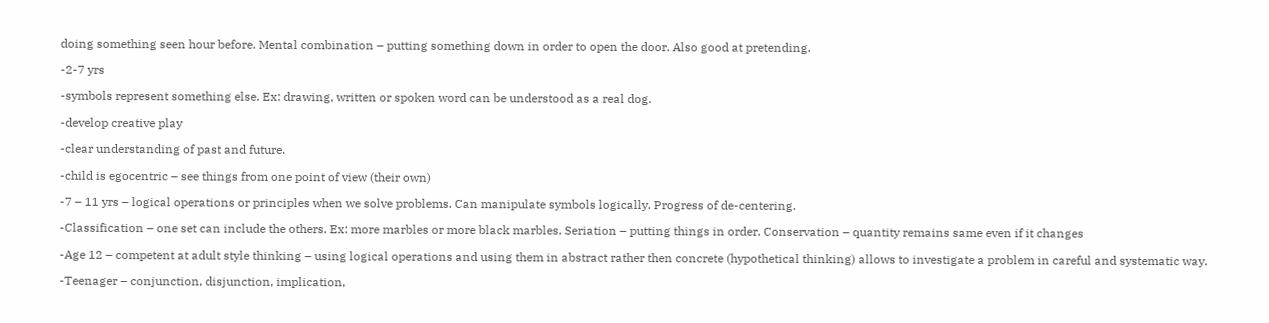doing something seen hour before. Mental combination – putting something down in order to open the door. Also good at pretending.

-2-7 yrs

-symbols represent something else. Ex: drawing, written or spoken word can be understood as a real dog.

-develop creative play

-clear understanding of past and future.

-child is egocentric – see things from one point of view (their own)

-7 – 11 yrs – logical operations or principles when we solve problems. Can manipulate symbols logically. Progress of de-centering.

-Classification – one set can include the others. Ex: more marbles or more black marbles. Seriation – putting things in order. Conservation – quantity remains same even if it changes

-Age 12 – competent at adult style thinking – using logical operations and using them in abstract rather then concrete (hypothetical thinking) allows to investigate a problem in careful and systematic way.

-Teenager – conjunction, disjunction, implication,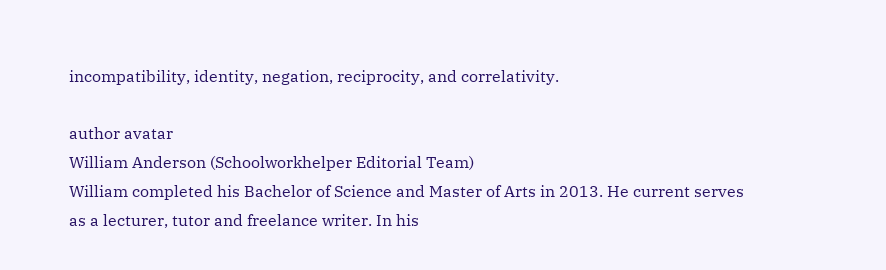incompatibility, identity, negation, reciprocity, and correlativity.

author avatar
William Anderson (Schoolworkhelper Editorial Team)
William completed his Bachelor of Science and Master of Arts in 2013. He current serves as a lecturer, tutor and freelance writer. In his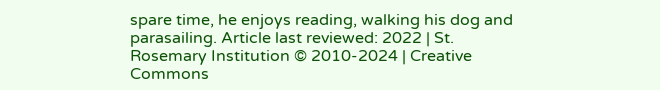spare time, he enjoys reading, walking his dog and parasailing. Article last reviewed: 2022 | St. Rosemary Institution © 2010-2024 | Creative Commons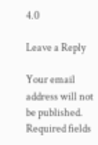4.0

Leave a Reply

Your email address will not be published. Required fields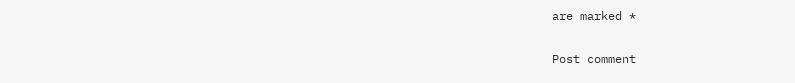are marked *

Post comment